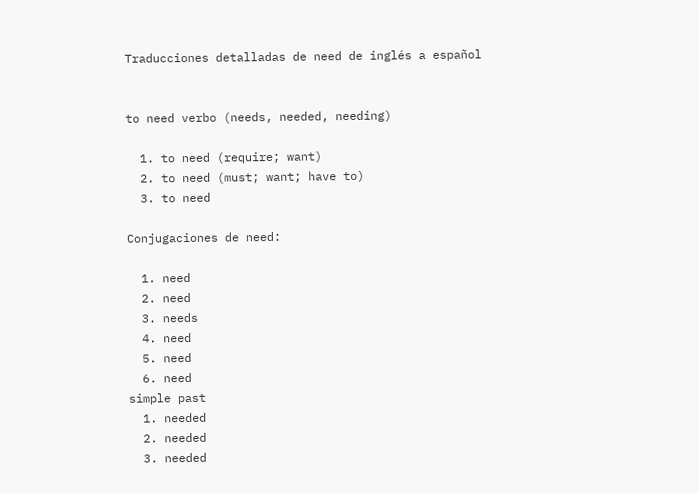Traducciones detalladas de need de inglés a español


to need verbo (needs, needed, needing)

  1. to need (require; want)
  2. to need (must; want; have to)
  3. to need

Conjugaciones de need:

  1. need
  2. need
  3. needs
  4. need
  5. need
  6. need
simple past
  1. needed
  2. needed
  3. needed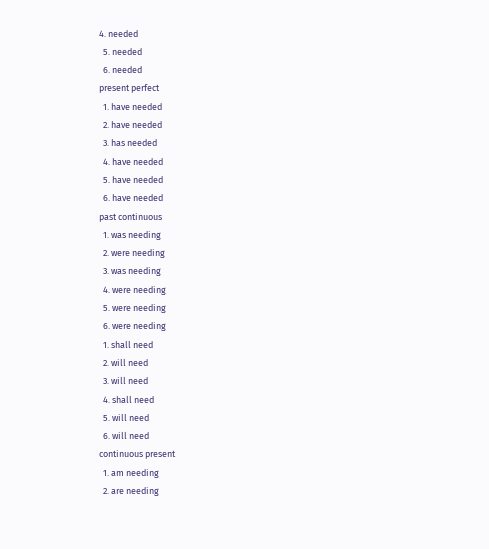4. needed
  5. needed
  6. needed
present perfect
  1. have needed
  2. have needed
  3. has needed
  4. have needed
  5. have needed
  6. have needed
past continuous
  1. was needing
  2. were needing
  3. was needing
  4. were needing
  5. were needing
  6. were needing
  1. shall need
  2. will need
  3. will need
  4. shall need
  5. will need
  6. will need
continuous present
  1. am needing
  2. are needing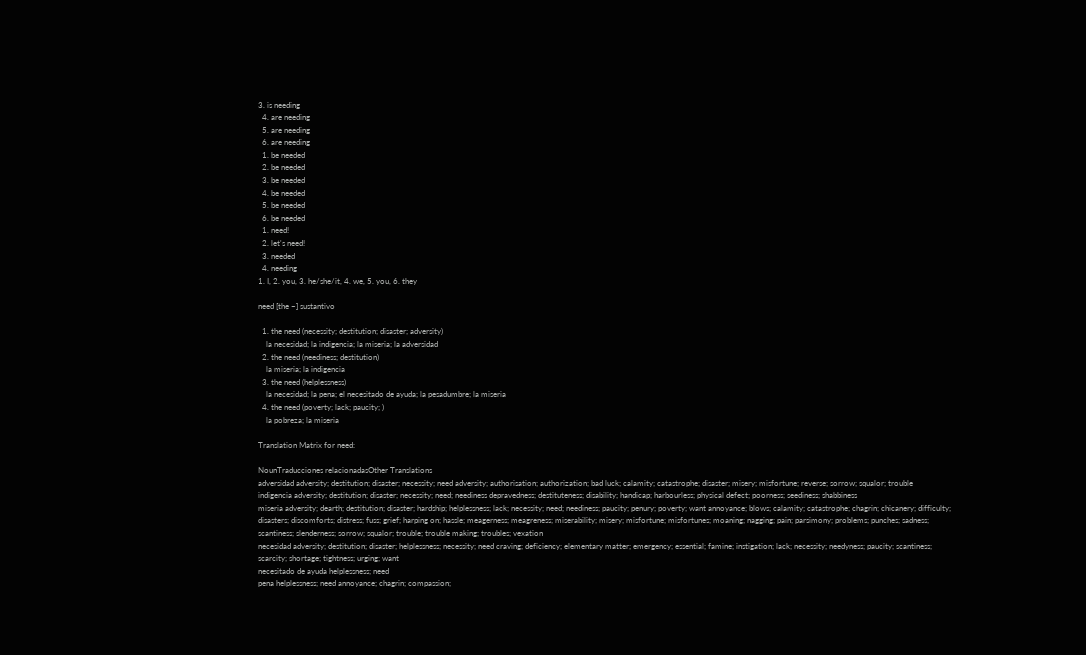3. is needing
  4. are needing
  5. are needing
  6. are needing
  1. be needed
  2. be needed
  3. be needed
  4. be needed
  5. be needed
  6. be needed
  1. need!
  2. let's need!
  3. needed
  4. needing
1. I, 2. you, 3. he/she/it, 4. we, 5. you, 6. they

need [the ~] sustantivo

  1. the need (necessity; destitution; disaster; adversity)
    la necesidad; la indigencia; la miseria; la adversidad
  2. the need (neediness; destitution)
    la miseria; la indigencia
  3. the need (helplessness)
    la necesidad; la pena; el necesitado de ayuda; la pesadumbre; la miseria
  4. the need (poverty; lack; paucity; )
    la pobreza; la miseria

Translation Matrix for need:

NounTraducciones relacionadasOther Translations
adversidad adversity; destitution; disaster; necessity; need adversity; authorisation; authorization; bad luck; calamity; catastrophe; disaster; misery; misfortune; reverse; sorrow; squalor; trouble
indigencia adversity; destitution; disaster; necessity; need; neediness depravedness; destituteness; disability; handicap; harbourless; physical defect; poorness; seediness; shabbiness
miseria adversity; dearth; destitution; disaster; hardship; helplessness; lack; necessity; need; neediness; paucity; penury; poverty; want annoyance; blows; calamity; catastrophe; chagrin; chicanery; difficulty; disasters; discomforts; distress; fuss; grief; harping on; hassle; meagerness; meagreness; miserability; misery; misfortune; misfortunes; moaning; nagging; pain; parsimony; problems; punches; sadness; scantiness; slenderness; sorrow; squalor; trouble; trouble making; troubles; vexation
necesidad adversity; destitution; disaster; helplessness; necessity; need craving; deficiency; elementary matter; emergency; essential; famine; instigation; lack; necessity; needyness; paucity; scantiness; scarcity; shortage; tightness; urging; want
necesitado de ayuda helplessness; need
pena helplessness; need annoyance; chagrin; compassion;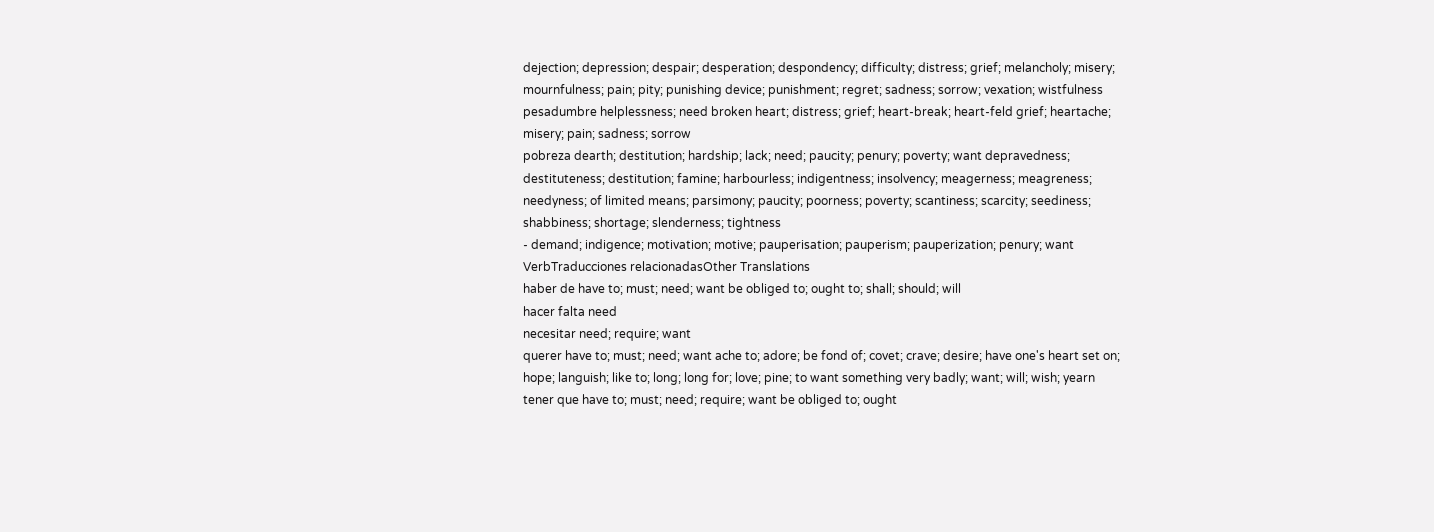dejection; depression; despair; desperation; despondency; difficulty; distress; grief; melancholy; misery; mournfulness; pain; pity; punishing device; punishment; regret; sadness; sorrow; vexation; wistfulness
pesadumbre helplessness; need broken heart; distress; grief; heart-break; heart-feld grief; heartache; misery; pain; sadness; sorrow
pobreza dearth; destitution; hardship; lack; need; paucity; penury; poverty; want depravedness; destituteness; destitution; famine; harbourless; indigentness; insolvency; meagerness; meagreness; needyness; of limited means; parsimony; paucity; poorness; poverty; scantiness; scarcity; seediness; shabbiness; shortage; slenderness; tightness
- demand; indigence; motivation; motive; pauperisation; pauperism; pauperization; penury; want
VerbTraducciones relacionadasOther Translations
haber de have to; must; need; want be obliged to; ought to; shall; should; will
hacer falta need
necesitar need; require; want
querer have to; must; need; want ache to; adore; be fond of; covet; crave; desire; have one's heart set on; hope; languish; like to; long; long for; love; pine; to want something very badly; want; will; wish; yearn
tener que have to; must; need; require; want be obliged to; ought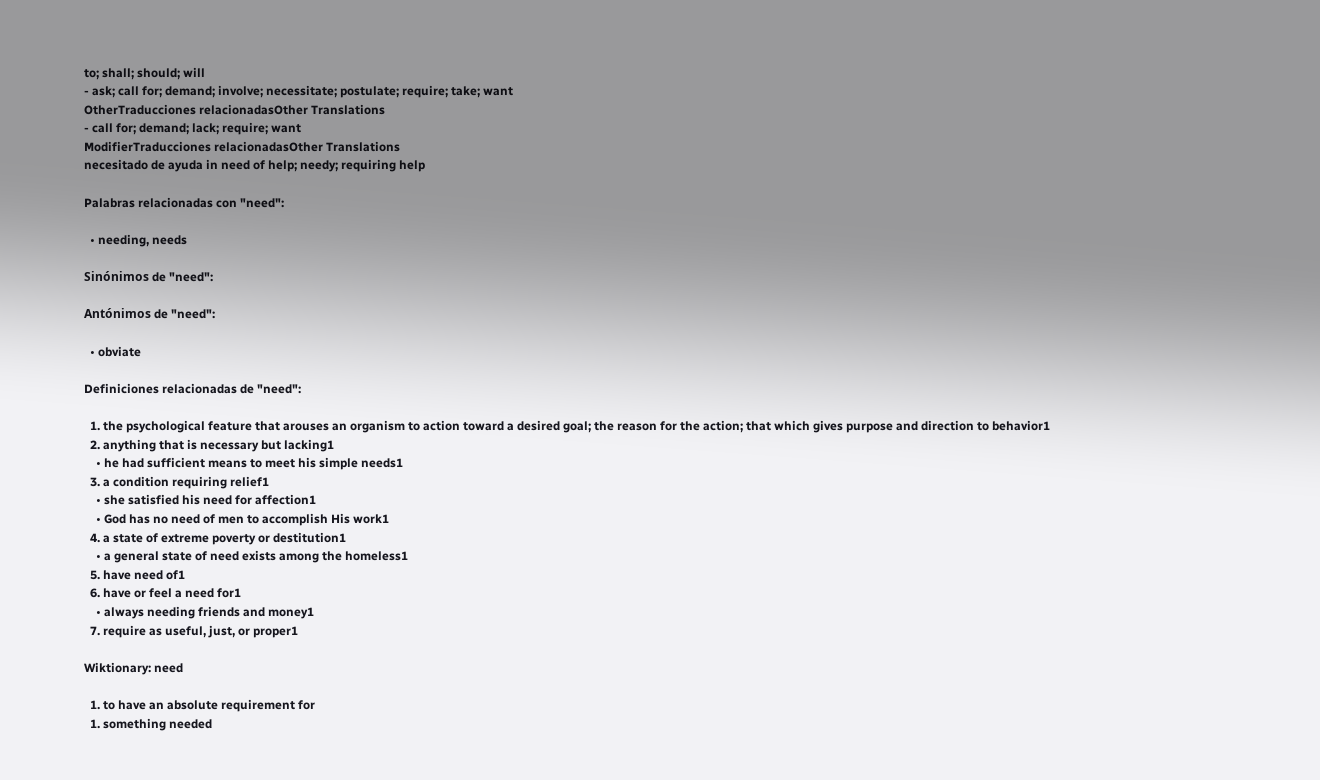to; shall; should; will
- ask; call for; demand; involve; necessitate; postulate; require; take; want
OtherTraducciones relacionadasOther Translations
- call for; demand; lack; require; want
ModifierTraducciones relacionadasOther Translations
necesitado de ayuda in need of help; needy; requiring help

Palabras relacionadas con "need":

  • needing, needs

Sinónimos de "need":

Antónimos de "need":

  • obviate

Definiciones relacionadas de "need":

  1. the psychological feature that arouses an organism to action toward a desired goal; the reason for the action; that which gives purpose and direction to behavior1
  2. anything that is necessary but lacking1
    • he had sufficient means to meet his simple needs1
  3. a condition requiring relief1
    • she satisfied his need for affection1
    • God has no need of men to accomplish His work1
  4. a state of extreme poverty or destitution1
    • a general state of need exists among the homeless1
  5. have need of1
  6. have or feel a need for1
    • always needing friends and money1
  7. require as useful, just, or proper1

Wiktionary: need

  1. to have an absolute requirement for
  1. something needed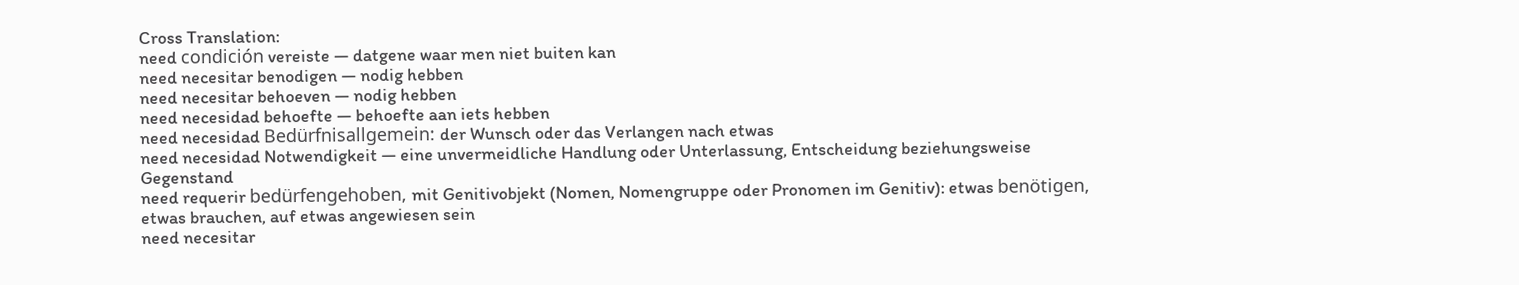Cross Translation:
need condición vereiste — datgene waar men niet buiten kan
need necesitar benodigen — nodig hebben
need necesitar behoeven — nodig hebben
need necesidad behoefte — behoefte aan iets hebben
need necesidad Bedürfnisallgemein: der Wunsch oder das Verlangen nach etwas
need necesidad Notwendigkeit — eine unvermeidliche Handlung oder Unterlassung, Entscheidung beziehungsweise Gegenstand
need requerir bedürfengehoben, mit Genitivobjekt (Nomen, Nomengruppe oder Pronomen im Genitiv): etwas benötigen, etwas brauchen, auf etwas angewiesen sein
need necesitar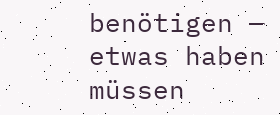benötigen — etwas haben müssen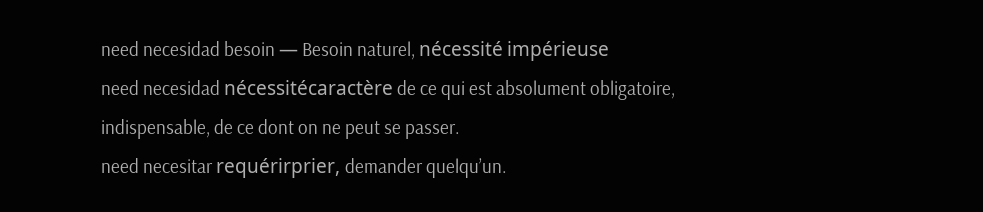need necesidad besoin — Besoin naturel, nécessité impérieuse
need necesidad nécessitécaractère de ce qui est absolument obligatoire, indispensable, de ce dont on ne peut se passer.
need necesitar requérirprier, demander quelqu’un.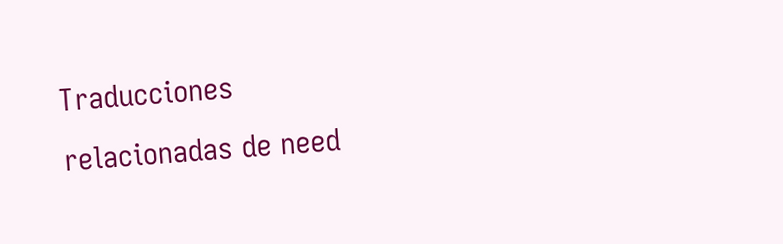Traducciones relacionadas de need